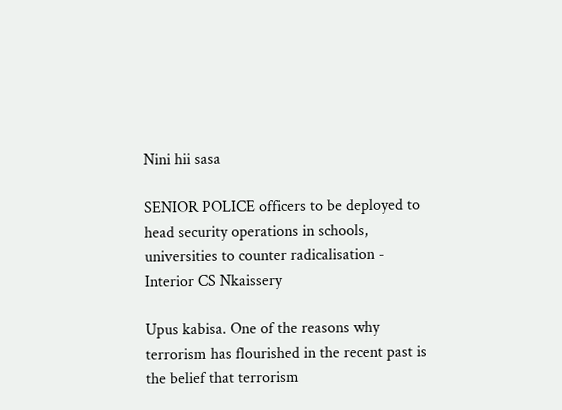Nini hii sasa

SENIOR POLICE officers to be deployed to head security operations in schools, universities to counter radicalisation - Interior CS Nkaissery

Upus kabisa. One of the reasons why terrorism has flourished in the recent past is the belief that terrorism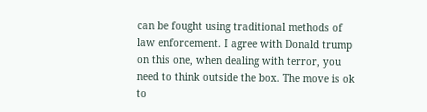can be fought using traditional methods of law enforcement. I agree with Donald trump on this one, when dealing with terror, you need to think outside the box. The move is ok to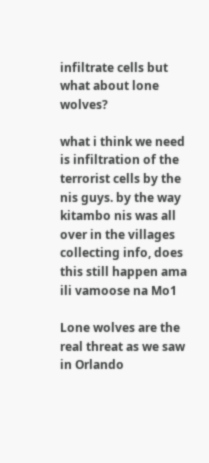infiltrate cells but what about lone wolves?

what i think we need is infiltration of the terrorist cells by the nis guys. by the way kitambo nis was all over in the villages collecting info, does this still happen ama ili vamoose na Mo1

Lone wolves are the real threat as we saw in Orlando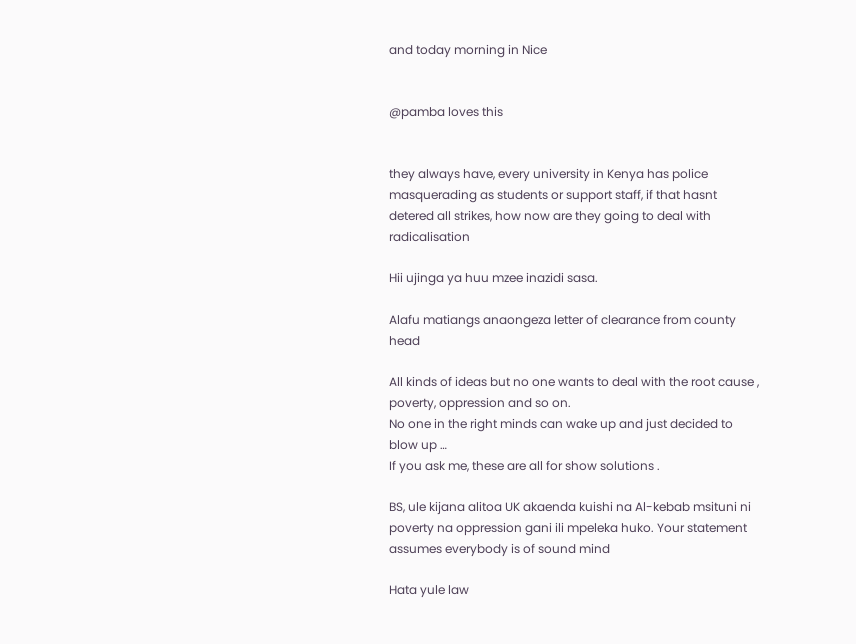and today morning in Nice


@pamba loves this


they always have, every university in Kenya has police masquerading as students or support staff, if that hasnt detered all strikes, how now are they going to deal with radicalisation

Hii ujinga ya huu mzee inazidi sasa.

Alafu matiangs anaongeza letter of clearance from county head

All kinds of ideas but no one wants to deal with the root cause , poverty, oppression and so on.
No one in the right minds can wake up and just decided to blow up …
If you ask me, these are all for show solutions .

BS, ule kijana alitoa UK akaenda kuishi na Al-kebab msituni ni poverty na oppression gani ili mpeleka huko. Your statement assumes everybody is of sound mind

Hata yule law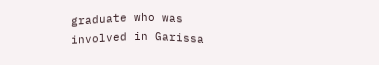graduate who was involved in Garissa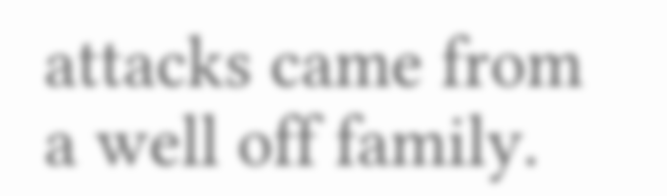attacks came from a well off family.